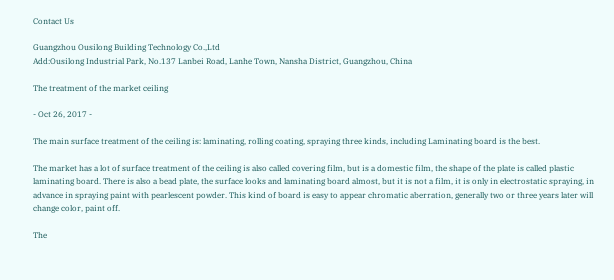Contact Us

Guangzhou Ousilong Building Technology Co.,Ltd
Add:Ousilong Industrial Park, No.137 Lanbei Road, Lanhe Town, Nansha District, Guangzhou, China

The treatment of the market ceiling

- Oct 26, 2017 -

The main surface treatment of the ceiling is: laminating, rolling coating, spraying three kinds, including Laminating board is the best.

The market has a lot of surface treatment of the ceiling is also called covering film, but is a domestic film, the shape of the plate is called plastic laminating board. There is also a bead plate, the surface looks and laminating board almost, but it is not a film, it is only in electrostatic spraying, in advance in spraying paint with pearlescent powder. This kind of board is easy to appear chromatic aberration, generally two or three years later will change color, paint off.

The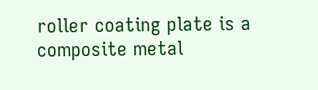roller coating plate is a composite metal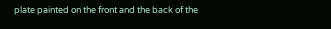plate painted on the front and the back of the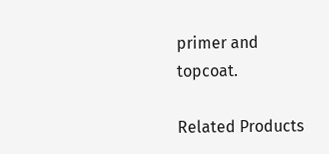primer and topcoat.

Related Products